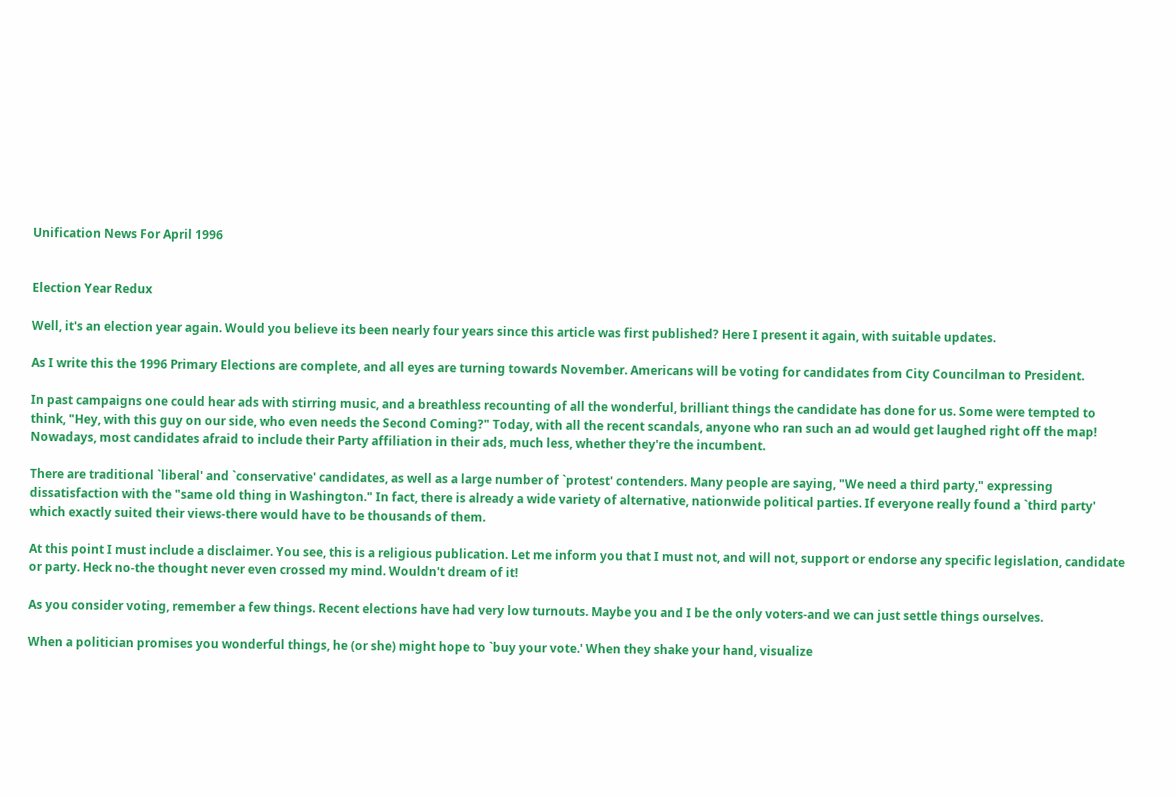Unification News For April 1996


Election Year Redux

Well, it's an election year again. Would you believe its been nearly four years since this article was first published? Here I present it again, with suitable updates.

As I write this the 1996 Primary Elections are complete, and all eyes are turning towards November. Americans will be voting for candidates from City Councilman to President.

In past campaigns one could hear ads with stirring music, and a breathless recounting of all the wonderful, brilliant things the candidate has done for us. Some were tempted to think, "Hey, with this guy on our side, who even needs the Second Coming?" Today, with all the recent scandals, anyone who ran such an ad would get laughed right off the map! Nowadays, most candidates afraid to include their Party affiliation in their ads, much less, whether they're the incumbent.

There are traditional `liberal' and `conservative' candidates, as well as a large number of `protest' contenders. Many people are saying, "We need a third party," expressing dissatisfaction with the "same old thing in Washington." In fact, there is already a wide variety of alternative, nationwide political parties. If everyone really found a `third party' which exactly suited their views-there would have to be thousands of them.

At this point I must include a disclaimer. You see, this is a religious publication. Let me inform you that I must not, and will not, support or endorse any specific legislation, candidate or party. Heck no-the thought never even crossed my mind. Wouldn't dream of it!

As you consider voting, remember a few things. Recent elections have had very low turnouts. Maybe you and I be the only voters-and we can just settle things ourselves.

When a politician promises you wonderful things, he (or she) might hope to `buy your vote.' When they shake your hand, visualize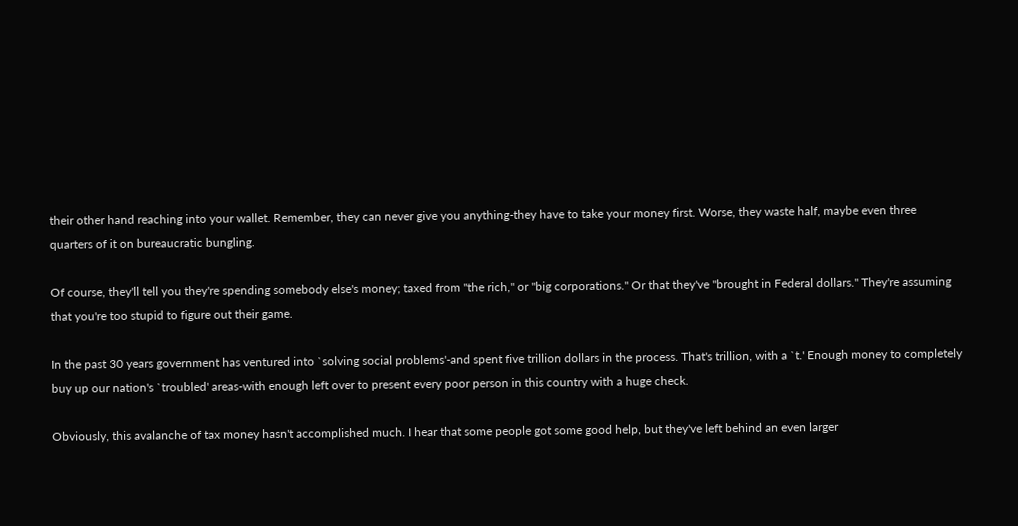their other hand reaching into your wallet. Remember, they can never give you anything-they have to take your money first. Worse, they waste half, maybe even three quarters of it on bureaucratic bungling.

Of course, they'll tell you they're spending somebody else's money; taxed from "the rich," or "big corporations." Or that they've "brought in Federal dollars." They're assuming that you're too stupid to figure out their game.

In the past 30 years government has ventured into `solving social problems'-and spent five trillion dollars in the process. That's trillion, with a `t.' Enough money to completely buy up our nation's `troubled' areas-with enough left over to present every poor person in this country with a huge check.

Obviously, this avalanche of tax money hasn't accomplished much. I hear that some people got some good help, but they've left behind an even larger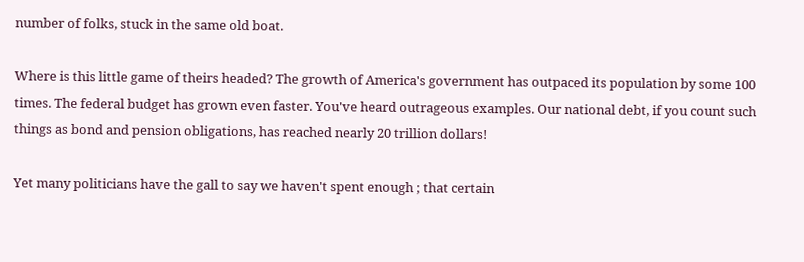number of folks, stuck in the same old boat.

Where is this little game of theirs headed? The growth of America's government has outpaced its population by some 100 times. The federal budget has grown even faster. You've heard outrageous examples. Our national debt, if you count such things as bond and pension obligations, has reached nearly 20 trillion dollars!

Yet many politicians have the gall to say we haven't spent enough ; that certain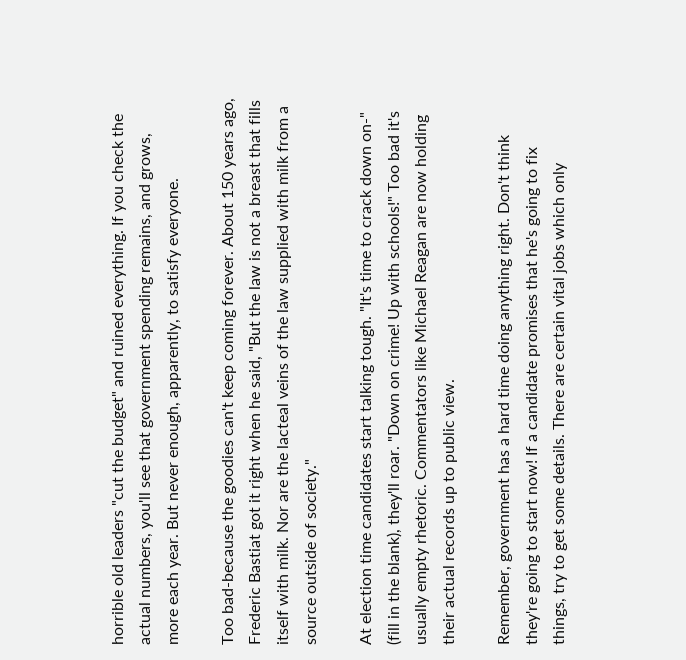horrible old leaders "cut the budget" and ruined everything. If you check the actual numbers, you'll see that government spending remains, and grows, more each year. But never enough, apparently, to satisfy everyone.

Too bad-because the goodies can't keep coming forever. About 150 years ago, Frederic Bastiat got it right when he said, "But the law is not a breast that fills itself with milk. Nor are the lacteal veins of the law supplied with milk from a source outside of society."

At election time candidates start talking tough. "It's time to crack down on-" (fill in the blank), they'll roar. "Down on crime! Up with schools!" Too bad it's usually empty rhetoric. Commentators like Michael Reagan are now holding their actual records up to public view.

Remember, government has a hard time doing anything right. Don't think they're going to start now! If a candidate promises that he's going to fix things, try to get some details. There are certain vital jobs which only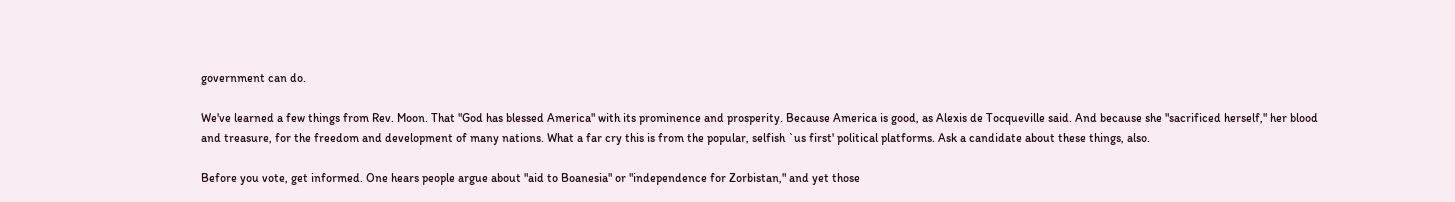government can do.

We've learned a few things from Rev. Moon. That "God has blessed America" with its prominence and prosperity. Because America is good, as Alexis de Tocqueville said. And because she "sacrificed herself," her blood and treasure, for the freedom and development of many nations. What a far cry this is from the popular, selfish `us first' political platforms. Ask a candidate about these things, also.

Before you vote, get informed. One hears people argue about "aid to Boanesia" or "independence for Zorbistan," and yet those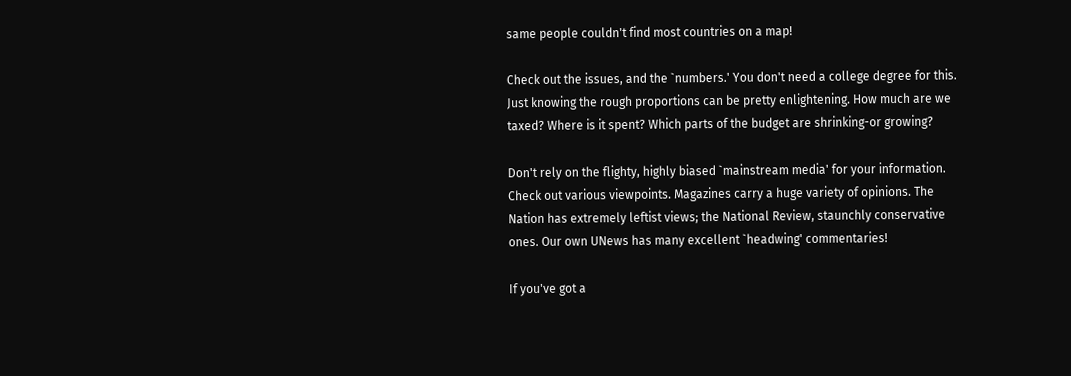same people couldn't find most countries on a map!

Check out the issues, and the `numbers.' You don't need a college degree for this. Just knowing the rough proportions can be pretty enlightening. How much are we taxed? Where is it spent? Which parts of the budget are shrinking-or growing?

Don't rely on the flighty, highly biased `mainstream media' for your information. Check out various viewpoints. Magazines carry a huge variety of opinions. The Nation has extremely leftist views; the National Review, staunchly conservative ones. Our own UNews has many excellent `headwing' commentaries!

If you've got a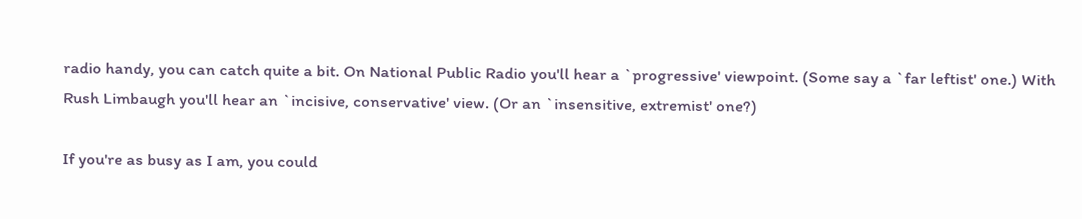radio handy, you can catch quite a bit. On National Public Radio you'll hear a `progressive' viewpoint. (Some say a `far leftist' one.) With Rush Limbaugh you'll hear an `incisive, conservative' view. (Or an `insensitive, extremist' one?)

If you're as busy as I am, you could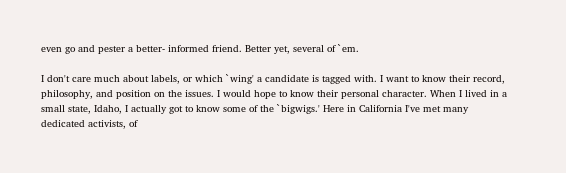even go and pester a better- informed friend. Better yet, several of `em.

I don't care much about labels, or which `wing' a candidate is tagged with. I want to know their record, philosophy, and position on the issues. I would hope to know their personal character. When I lived in a small state, Idaho, I actually got to know some of the `bigwigs.' Here in California I've met many dedicated activists, of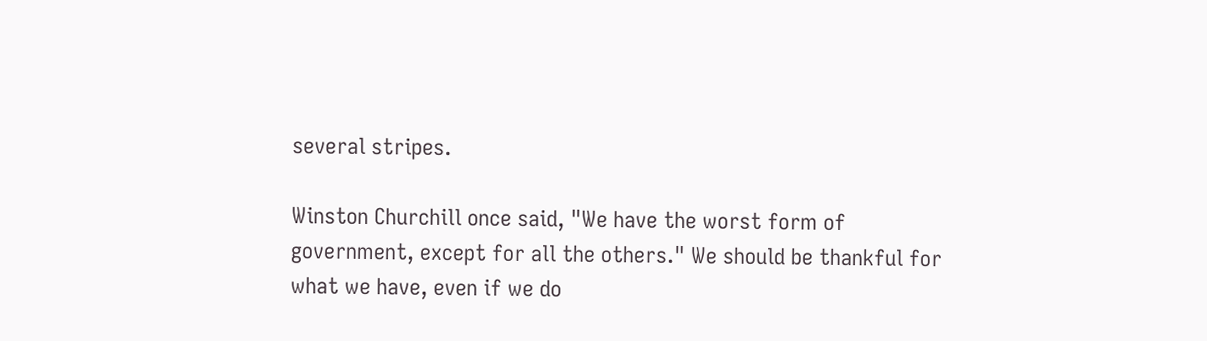several stripes.

Winston Churchill once said, "We have the worst form of government, except for all the others." We should be thankful for what we have, even if we do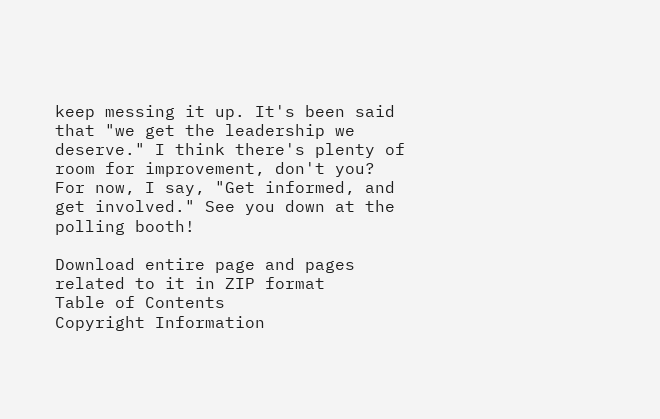keep messing it up. It's been said that "we get the leadership we deserve." I think there's plenty of room for improvement, don't you? For now, I say, "Get informed, and get involved." See you down at the polling booth!

Download entire page and pages related to it in ZIP format
Table of Contents
Copyright Information